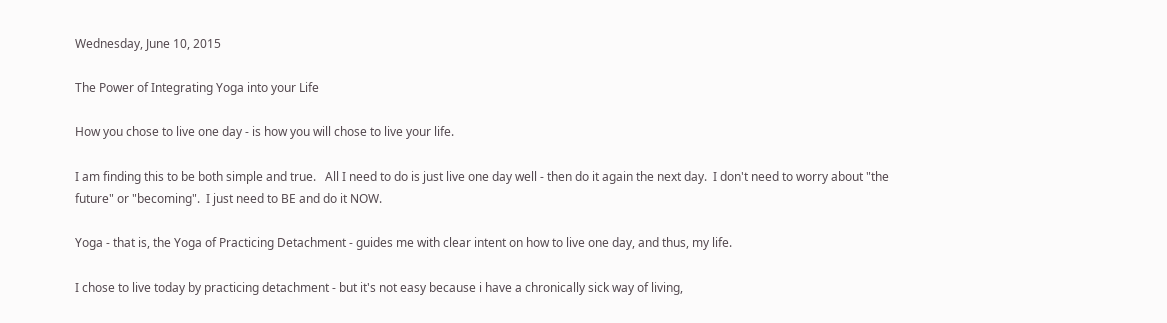Wednesday, June 10, 2015

The Power of Integrating Yoga into your Life

How you chose to live one day - is how you will chose to live your life.

I am finding this to be both simple and true.   All I need to do is just live one day well - then do it again the next day.  I don't need to worry about "the future" or "becoming".  I just need to BE and do it NOW.

Yoga - that is, the Yoga of Practicing Detachment - guides me with clear intent on how to live one day, and thus, my life.

I chose to live today by practicing detachment - but it's not easy because i have a chronically sick way of living,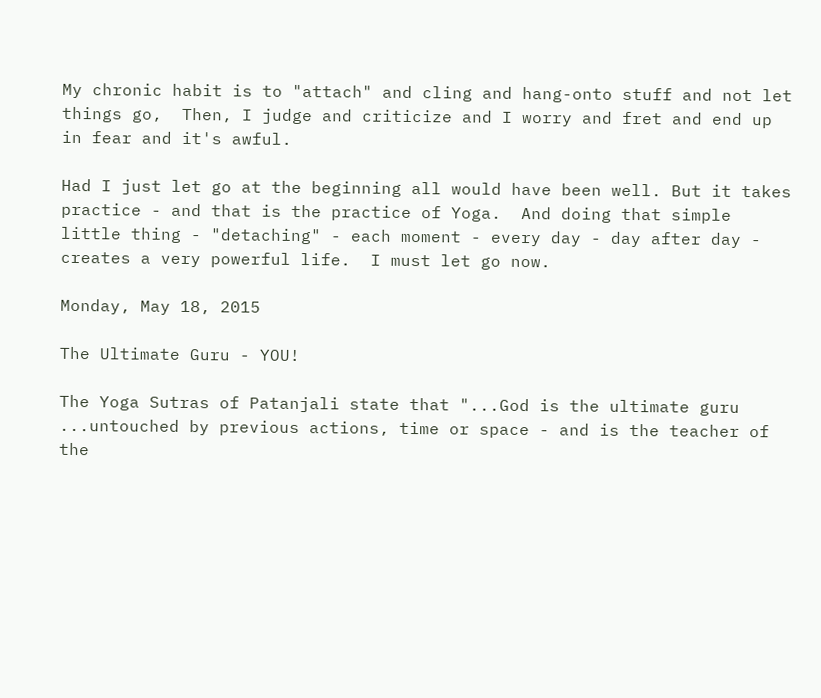My chronic habit is to "attach" and cling and hang-onto stuff and not let things go,  Then, I judge and criticize and I worry and fret and end up in fear and it's awful.

Had I just let go at the beginning all would have been well. But it takes practice - and that is the practice of Yoga.  And doing that simple little thing - "detaching" - each moment - every day - day after day - creates a very powerful life.  I must let go now.

Monday, May 18, 2015

The Ultimate Guru - YOU!

The Yoga Sutras of Patanjali state that "...God is the ultimate guru ...untouched by previous actions, time or space - and is the teacher of the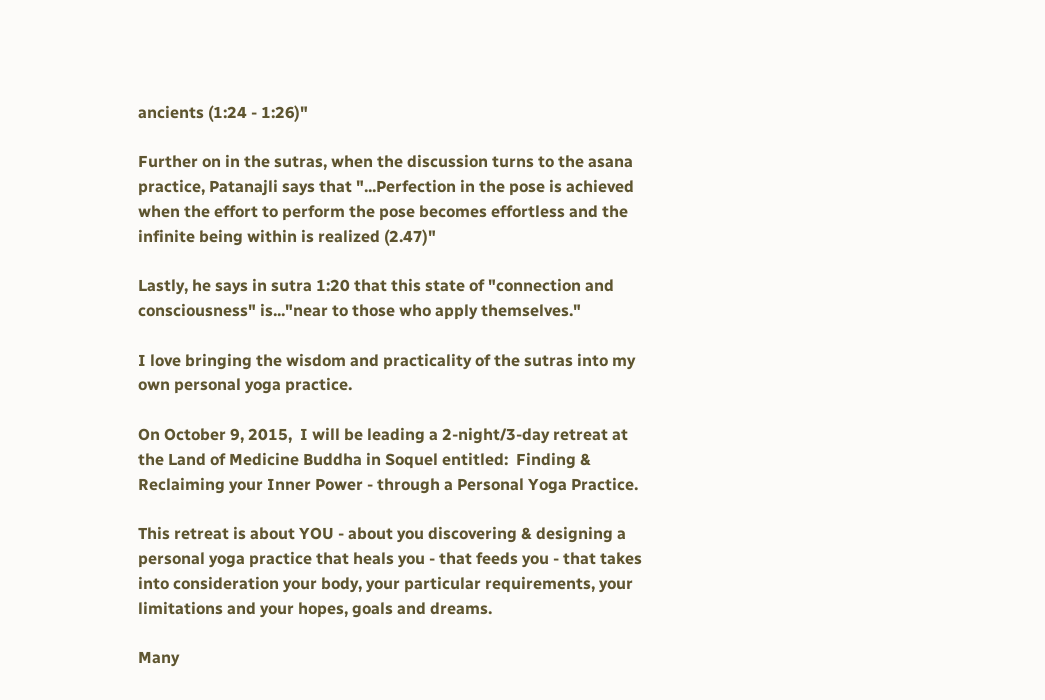ancients (1:24 - 1:26)"

Further on in the sutras, when the discussion turns to the asana practice, Patanajli says that "...Perfection in the pose is achieved when the effort to perform the pose becomes effortless and the infinite being within is realized (2.47)"

Lastly, he says in sutra 1:20 that this state of "connection and consciousness" is..."near to those who apply themselves."

I love bringing the wisdom and practicality of the sutras into my own personal yoga practice.

On October 9, 2015,  I will be leading a 2-night/3-day retreat at the Land of Medicine Buddha in Soquel entitled:  Finding & Reclaiming your Inner Power - through a Personal Yoga Practice.

This retreat is about YOU - about you discovering & designing a personal yoga practice that heals you - that feeds you - that takes into consideration your body, your particular requirements, your limitations and your hopes, goals and dreams.

Many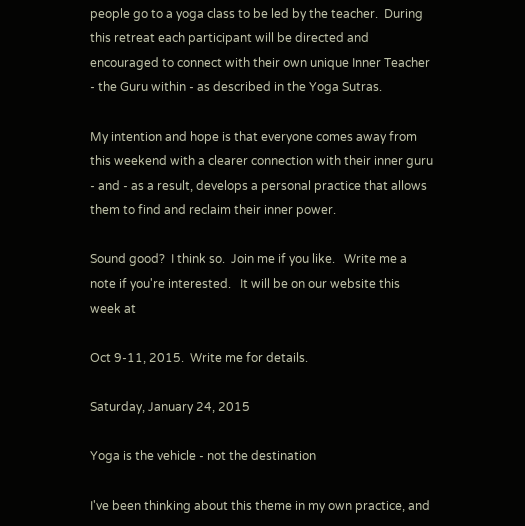people go to a yoga class to be led by the teacher.  During this retreat each participant will be directed and encouraged to connect with their own unique Inner Teacher - the Guru within - as described in the Yoga Sutras.

My intention and hope is that everyone comes away from this weekend with a clearer connection with their inner guru - and - as a result, develops a personal practice that allows them to find and reclaim their inner power.

Sound good?  I think so.  Join me if you like.   Write me a note if you're interested.   It will be on our website this week at

Oct 9-11, 2015.  Write me for details.

Saturday, January 24, 2015

Yoga is the vehicle - not the destination

I've been thinking about this theme in my own practice, and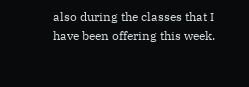also during the classes that I have been offering this week.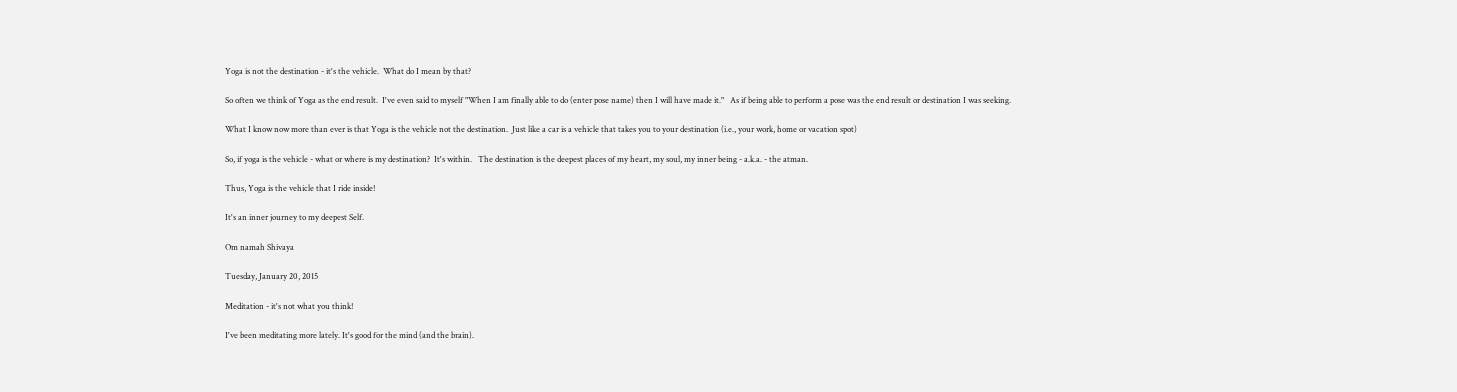Yoga is not the destination - it's the vehicle.  What do I mean by that?

So often we think of Yoga as the end result.  I've even said to myself "When I am finally able to do (enter pose name) then I will have made it."   As if being able to perform a pose was the end result or destination I was seeking.

What I know now more than ever is that Yoga is the vehicle not the destination.  Just like a car is a vehicle that takes you to your destination (i.e., your work, home or vacation spot)

So, if yoga is the vehicle - what or where is my destination?  It's within.   The destination is the deepest places of my heart, my soul, my inner being - a.k.a. - the atman.

Thus, Yoga is the vehicle that I ride inside!

It's an inner journey to my deepest Self.

Om namah Shivaya

Tuesday, January 20, 2015

Meditation - it's not what you think!

I've been meditating more lately. It's good for the mind (and the brain).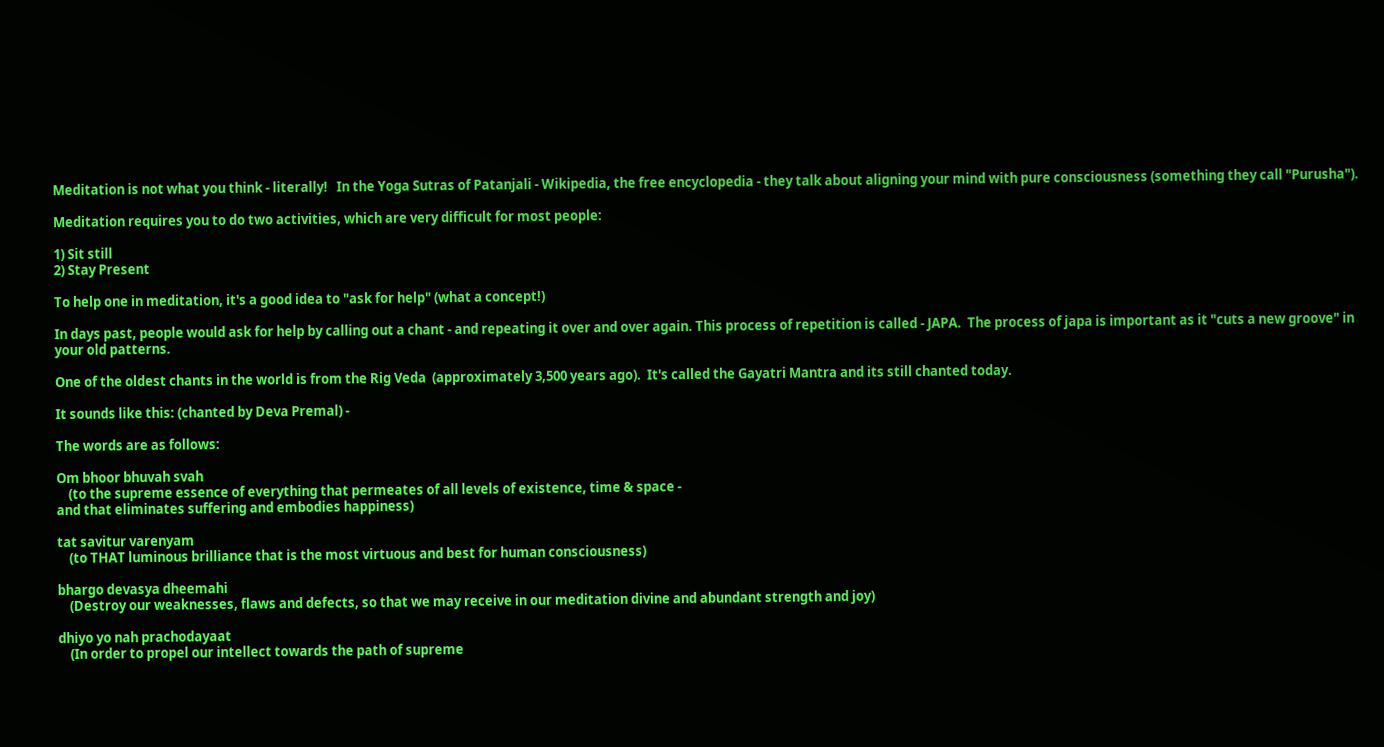Meditation is not what you think - literally!   In the Yoga Sutras of Patanjali - Wikipedia, the free encyclopedia - they talk about aligning your mind with pure consciousness (something they call "Purusha").

Meditation requires you to do two activities, which are very difficult for most people:

1) Sit still
2) Stay Present

To help one in meditation, it's a good idea to "ask for help" (what a concept!)

In days past, people would ask for help by calling out a chant - and repeating it over and over again. This process of repetition is called - JAPA.  The process of japa is important as it "cuts a new groove" in your old patterns.

One of the oldest chants in the world is from the Rig Veda  (approximately 3,500 years ago).  It's called the Gayatri Mantra and its still chanted today.

It sounds like this: (chanted by Deva Premal) -

The words are as follows:

Om bhoor bhuvah svah
    (to the supreme essence of everything that permeates of all levels of existence, time & space -
and that eliminates suffering and embodies happiness)

tat savitur varenyam
    (to THAT luminous brilliance that is the most virtuous and best for human consciousness)

bhargo devasya dheemahi
    (Destroy our weaknesses, flaws and defects, so that we may receive in our meditation divine and abundant strength and joy)

dhiyo yo nah prachodayaat
    (In order to propel our intellect towards the path of supreme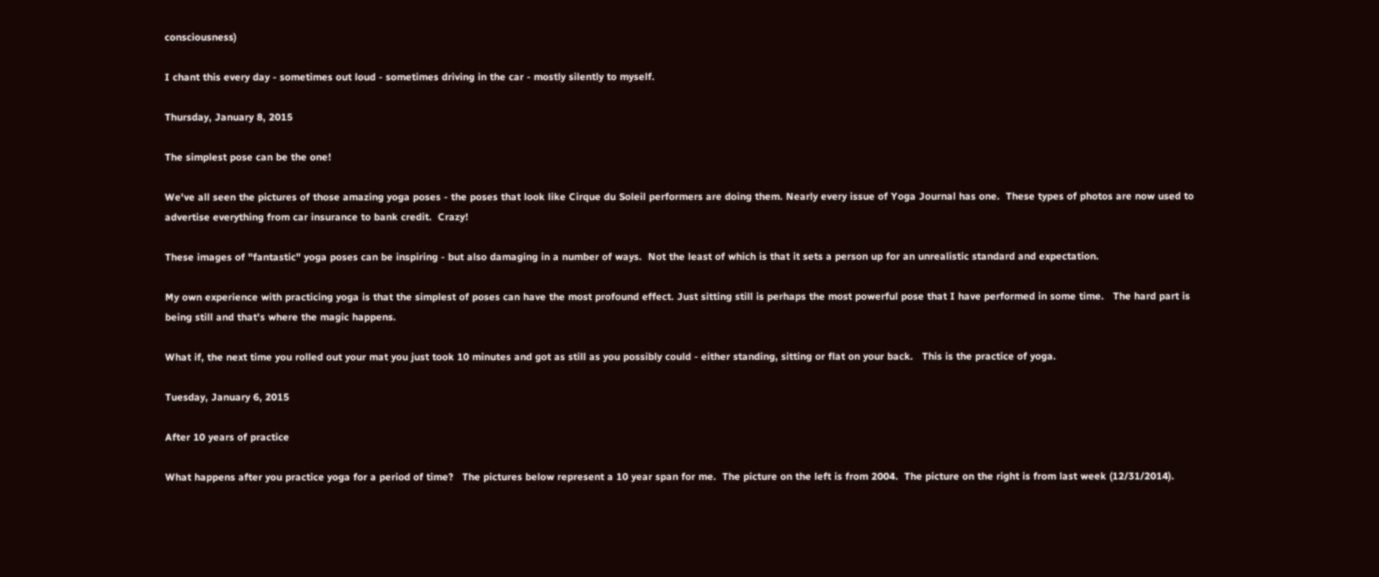consciousness)

I chant this every day - sometimes out loud - sometimes driving in the car - mostly silently to myself.

Thursday, January 8, 2015

The simplest pose can be the one!

We've all seen the pictures of those amazing yoga poses - the poses that look like Cirque du Soleil performers are doing them. Nearly every issue of Yoga Journal has one.  These types of photos are now used to advertise everything from car insurance to bank credit.  Crazy!

These images of "fantastic" yoga poses can be inspiring - but also damaging in a number of ways.  Not the least of which is that it sets a person up for an unrealistic standard and expectation.

My own experience with practicing yoga is that the simplest of poses can have the most profound effect. Just sitting still is perhaps the most powerful pose that I have performed in some time.   The hard part is being still and that's where the magic happens.

What if, the next time you rolled out your mat you just took 10 minutes and got as still as you possibly could - either standing, sitting or flat on your back.   This is the practice of yoga.

Tuesday, January 6, 2015

After 10 years of practice

What happens after you practice yoga for a period of time?   The pictures below represent a 10 year span for me.  The picture on the left is from 2004.  The picture on the right is from last week (12/31/2014).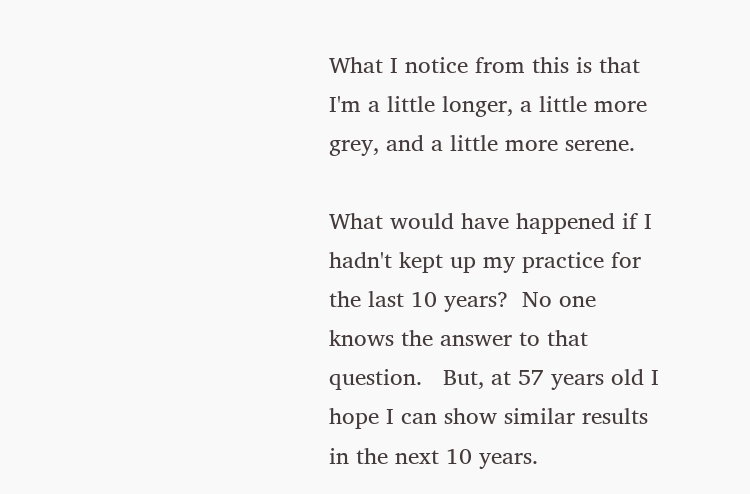What I notice from this is that I'm a little longer, a little more grey, and a little more serene.

What would have happened if I hadn't kept up my practice for the last 10 years?  No one knows the answer to that question.   But, at 57 years old I hope I can show similar results in the next 10 years.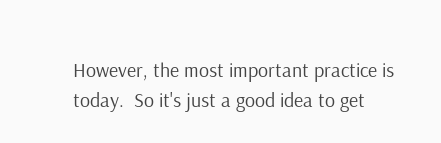However, the most important practice is today.  So it's just a good idea to get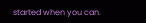started when you can.